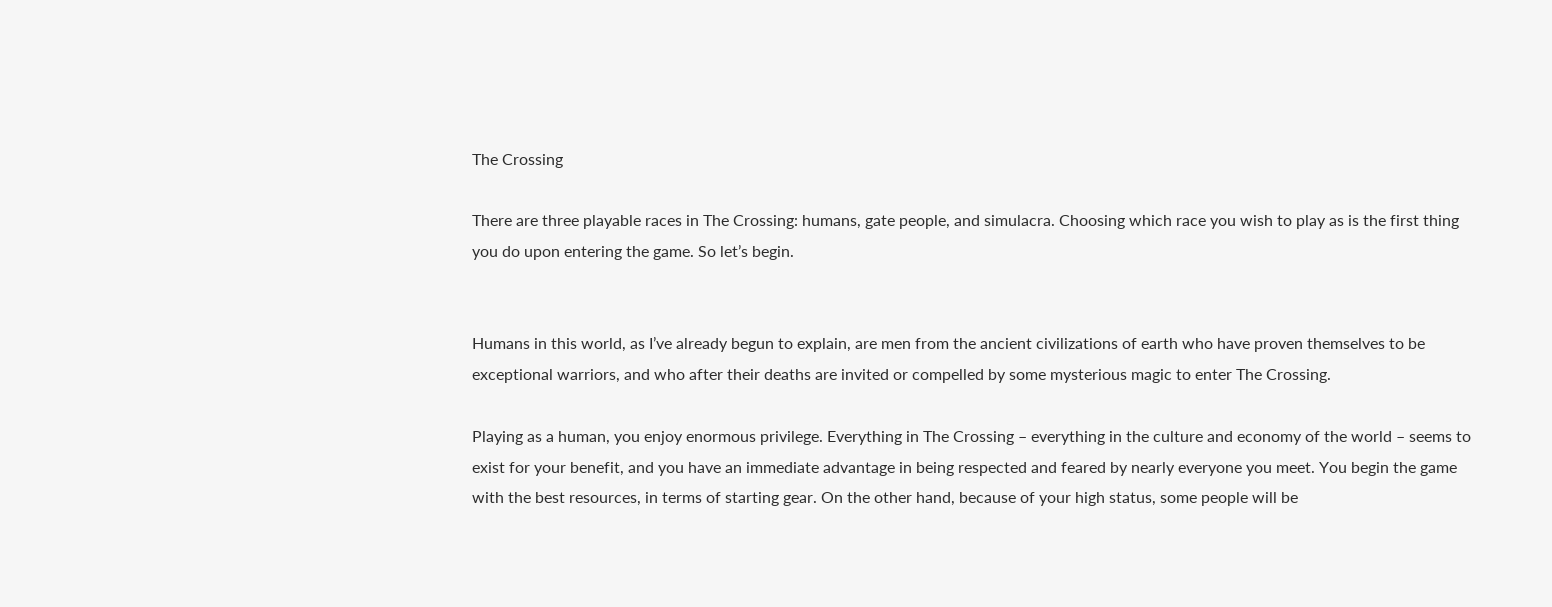The Crossing

There are three playable races in The Crossing: humans, gate people, and simulacra. Choosing which race you wish to play as is the first thing you do upon entering the game. So let’s begin.


Humans in this world, as I’ve already begun to explain, are men from the ancient civilizations of earth who have proven themselves to be exceptional warriors, and who after their deaths are invited or compelled by some mysterious magic to enter The Crossing.

Playing as a human, you enjoy enormous privilege. Everything in The Crossing – everything in the culture and economy of the world – seems to exist for your benefit, and you have an immediate advantage in being respected and feared by nearly everyone you meet. You begin the game with the best resources, in terms of starting gear. On the other hand, because of your high status, some people will be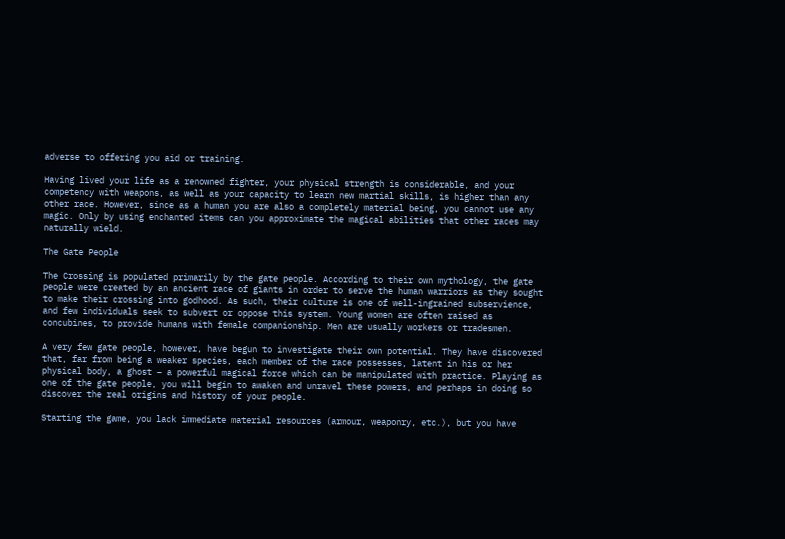adverse to offering you aid or training.

Having lived your life as a renowned fighter, your physical strength is considerable, and your competency with weapons, as well as your capacity to learn new martial skills, is higher than any other race. However, since as a human you are also a completely material being, you cannot use any magic. Only by using enchanted items can you approximate the magical abilities that other races may naturally wield.

The Gate People

The Crossing is populated primarily by the gate people. According to their own mythology, the gate people were created by an ancient race of giants in order to serve the human warriors as they sought to make their crossing into godhood. As such, their culture is one of well-ingrained subservience, and few individuals seek to subvert or oppose this system. Young women are often raised as concubines, to provide humans with female companionship. Men are usually workers or tradesmen.

A very few gate people, however, have begun to investigate their own potential. They have discovered that, far from being a weaker species, each member of the race possesses, latent in his or her physical body, a ghost – a powerful magical force which can be manipulated with practice. Playing as one of the gate people, you will begin to awaken and unravel these powers, and perhaps in doing so discover the real origins and history of your people.

Starting the game, you lack immediate material resources (armour, weaponry, etc.), but you have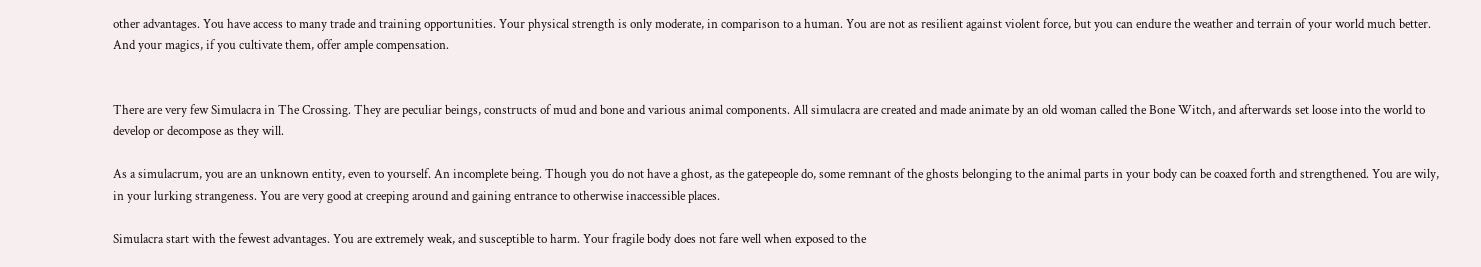other advantages. You have access to many trade and training opportunities. Your physical strength is only moderate, in comparison to a human. You are not as resilient against violent force, but you can endure the weather and terrain of your world much better. And your magics, if you cultivate them, offer ample compensation.


There are very few Simulacra in The Crossing. They are peculiar beings, constructs of mud and bone and various animal components. All simulacra are created and made animate by an old woman called the Bone Witch, and afterwards set loose into the world to develop or decompose as they will.

As a simulacrum, you are an unknown entity, even to yourself. An incomplete being. Though you do not have a ghost, as the gatepeople do, some remnant of the ghosts belonging to the animal parts in your body can be coaxed forth and strengthened. You are wily, in your lurking strangeness. You are very good at creeping around and gaining entrance to otherwise inaccessible places.

Simulacra start with the fewest advantages. You are extremely weak, and susceptible to harm. Your fragile body does not fare well when exposed to the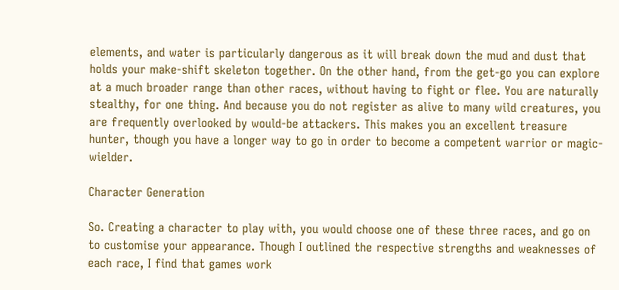elements, and water is particularly dangerous as it will break down the mud and dust that holds your make-shift skeleton together. On the other hand, from the get-go you can explore at a much broader range than other races, without having to fight or flee. You are naturally stealthy, for one thing. And because you do not register as alive to many wild creatures, you are frequently overlooked by would-be attackers. This makes you an excellent treasure hunter, though you have a longer way to go in order to become a competent warrior or magic-wielder.

Character Generation

So. Creating a character to play with, you would choose one of these three races, and go on to customise your appearance. Though I outlined the respective strengths and weaknesses of each race, I find that games work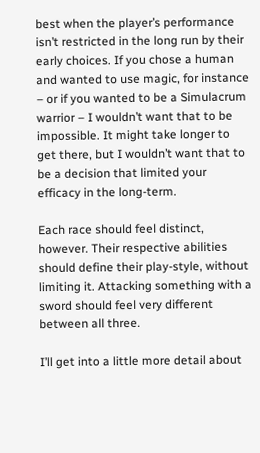best when the player’s performance isn’t restricted in the long run by their early choices. If you chose a human and wanted to use magic, for instance – or if you wanted to be a Simulacrum warrior – I wouldn’t want that to be impossible. It might take longer to get there, but I wouldn’t want that to be a decision that limited your efficacy in the long-term.

Each race should feel distinct, however. Their respective abilities should define their play-style, without limiting it. Attacking something with a sword should feel very different between all three.

I’ll get into a little more detail about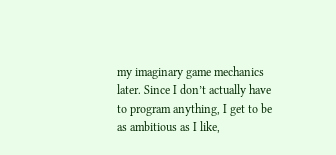my imaginary game mechanics later. Since I don’t actually have to program anything, I get to be as ambitious as I like,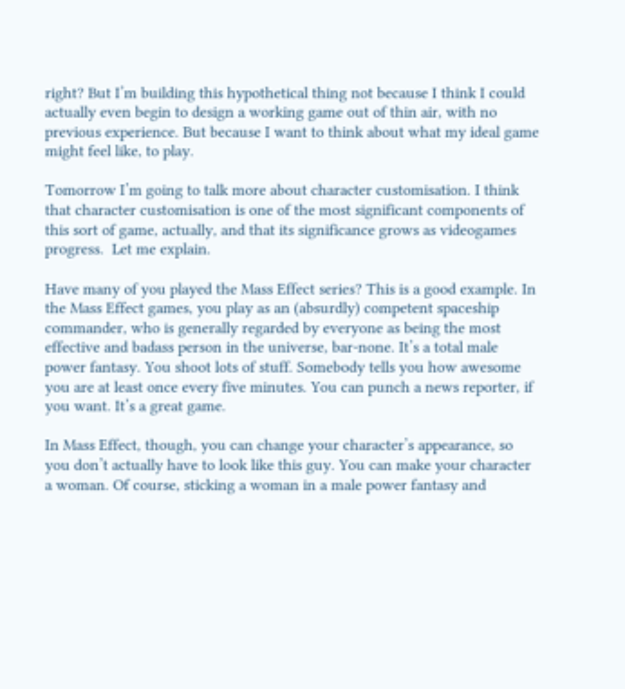right? But I’m building this hypothetical thing not because I think I could actually even begin to design a working game out of thin air, with no previous experience. But because I want to think about what my ideal game might feel like, to play.

Tomorrow I’m going to talk more about character customisation. I think that character customisation is one of the most significant components of this sort of game, actually, and that its significance grows as videogames progress.  Let me explain.

Have many of you played the Mass Effect series? This is a good example. In the Mass Effect games, you play as an (absurdly) competent spaceship commander, who is generally regarded by everyone as being the most effective and badass person in the universe, bar-none. It’s a total male power fantasy. You shoot lots of stuff. Somebody tells you how awesome you are at least once every five minutes. You can punch a news reporter, if you want. It’s a great game.

In Mass Effect, though, you can change your character’s appearance, so you don’t actually have to look like this guy. You can make your character a woman. Of course, sticking a woman in a male power fantasy and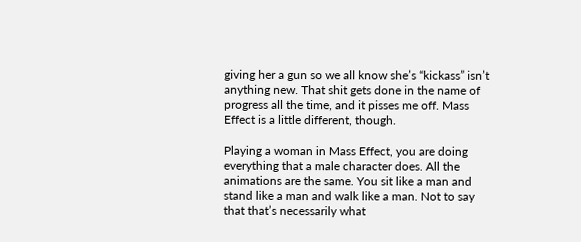giving her a gun so we all know she’s “kickass” isn’t anything new. That shit gets done in the name of progress all the time, and it pisses me off. Mass Effect is a little different, though.

Playing a woman in Mass Effect, you are doing everything that a male character does. All the animations are the same. You sit like a man and stand like a man and walk like a man. Not to say that that’s necessarily what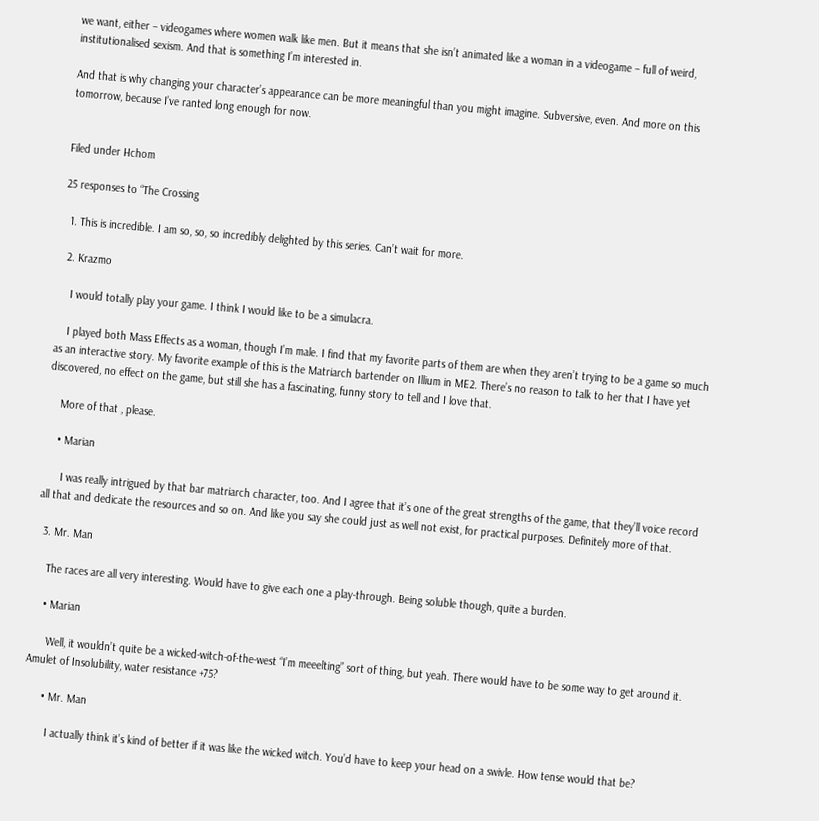we want, either – videogames where women walk like men. But it means that she isn’t animated like a woman in a videogame – full of weird, institutionalised sexism. And that is something I’m interested in.

And that is why changing your character’s appearance can be more meaningful than you might imagine. Subversive, even. And more on this tomorrow, because I’ve ranted long enough for now.


Filed under Hchom

25 responses to “The Crossing

  1. This is incredible. I am so, so, so incredibly delighted by this series. Can’t wait for more.

  2. Krazmo

    I would totally play your game. I think I would like to be a simulacra.

    I played both Mass Effects as a woman, though I’m male. I find that my favorite parts of them are when they aren’t trying to be a game so much as an interactive story. My favorite example of this is the Matriarch bartender on Illium in ME2. There’s no reason to talk to her that I have yet discovered, no effect on the game, but still she has a fascinating, funny story to tell and I love that.

    More of that , please.

    • Marian

      I was really intrigued by that bar matriarch character, too. And I agree that it’s one of the great strengths of the game, that they’ll voice record all that and dedicate the resources and so on. And like you say she could just as well not exist, for practical purposes. Definitely more of that.

  3. Mr. Man

    The races are all very interesting. Would have to give each one a play-through. Being soluble though, quite a burden.

    • Marian

      Well, it wouldn’t quite be a wicked-witch-of-the-west “I’m meeelting” sort of thing, but yeah. There would have to be some way to get around it. Amulet of Insolubility, water resistance +75?

      • Mr. Man

        I actually think it’s kind of better if it was like the wicked witch. You’d have to keep your head on a swivle. How tense would that be?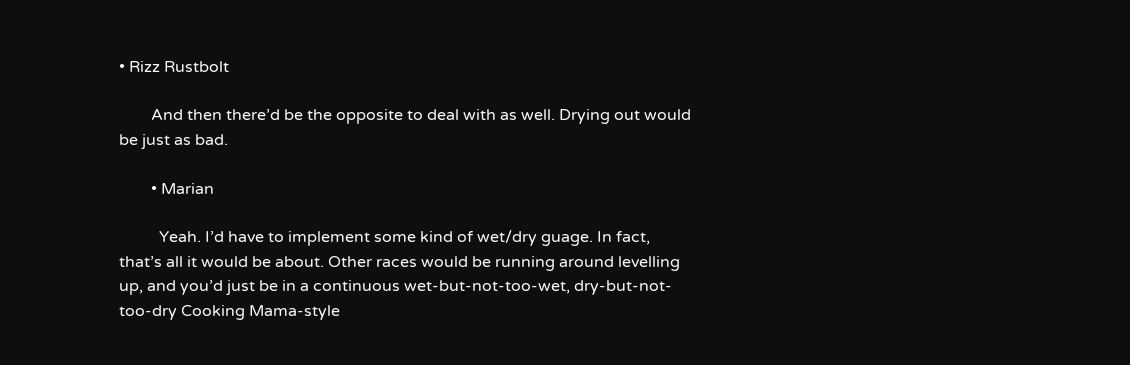• Rizz Rustbolt

        And then there’d be the opposite to deal with as well. Drying out would be just as bad.

        • Marian

          Yeah. I’d have to implement some kind of wet/dry guage. In fact, that’s all it would be about. Other races would be running around levelling up, and you’d just be in a continuous wet-but-not-too-wet, dry-but-not-too-dry Cooking Mama-style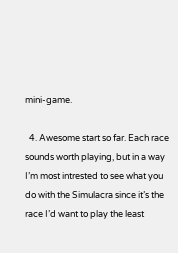mini-game.

  4. Awesome start so far. Each race sounds worth playing, but in a way I’m most intrested to see what you do with the Simulacra since it’s the race I’d want to play the least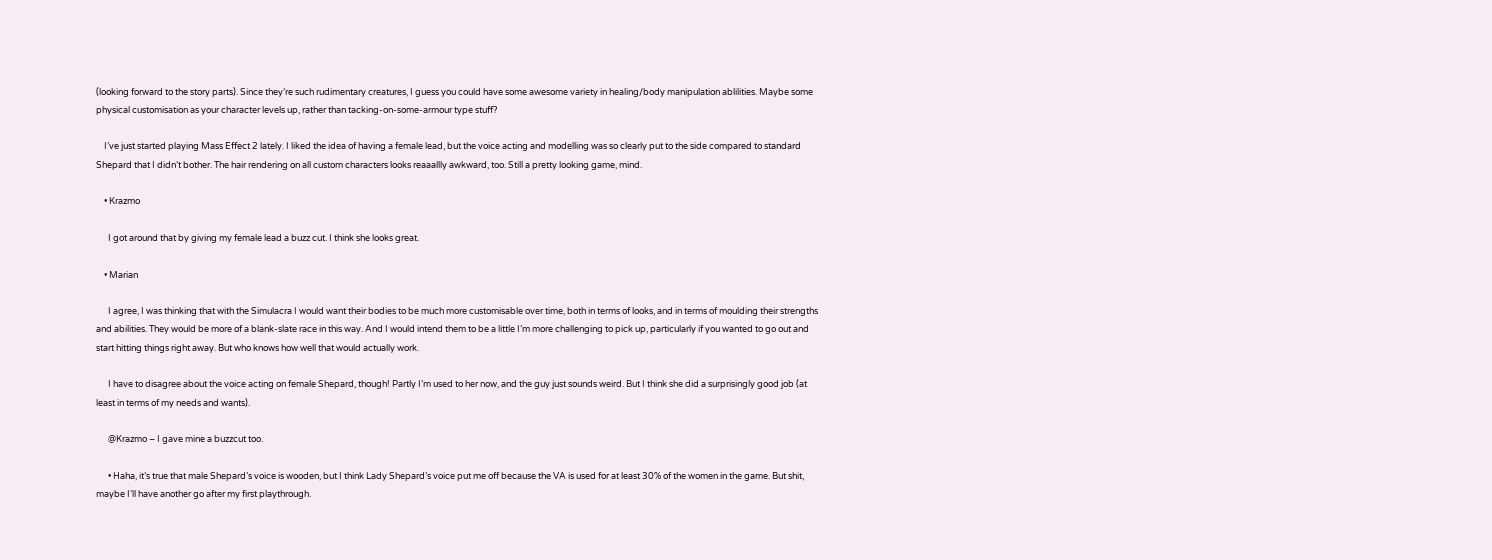(looking forward to the story parts). Since they’re such rudimentary creatures, I guess you could have some awesome variety in healing/body manipulation ablilities. Maybe some physical customisation as your character levels up, rather than tacking-on-some-armour type stuff?

    I’ve just started playing Mass Effect 2 lately. I liked the idea of having a female lead, but the voice acting and modelling was so clearly put to the side compared to standard Shepard that I didn’t bother. The hair rendering on all custom characters looks reaaallly awkward, too. Still a pretty looking game, mind.

    • Krazmo

      I got around that by giving my female lead a buzz cut. I think she looks great.

    • Marian

      I agree, I was thinking that with the Simulacra I would want their bodies to be much more customisable over time, both in terms of looks, and in terms of moulding their strengths and abilities. They would be more of a blank-slate race in this way. And I would intend them to be a little I’m more challenging to pick up, particularly if you wanted to go out and start hitting things right away. But who knows how well that would actually work.

      I have to disagree about the voice acting on female Shepard, though! Partly I’m used to her now, and the guy just sounds weird. But I think she did a surprisingly good job (at least in terms of my needs and wants).

      @Krazmo – I gave mine a buzzcut too.

      • Haha, it’s true that male Shepard’s voice is wooden, but I think Lady Shepard’s voice put me off because the VA is used for at least 30% of the women in the game. But shit, maybe I’ll have another go after my first playthrough.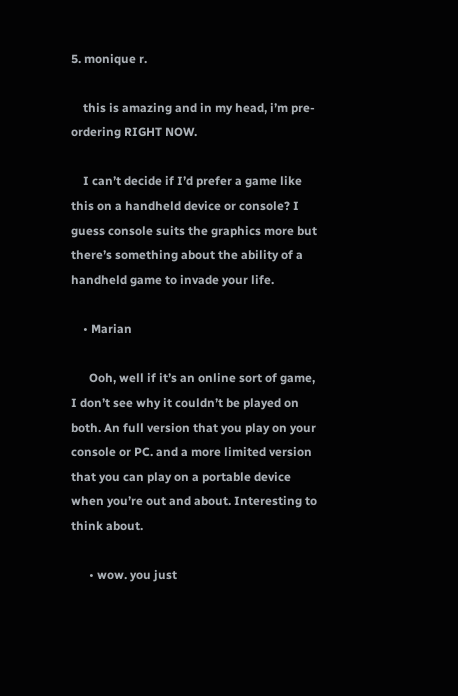5. monique r.

    this is amazing and in my head, i’m pre-ordering RIGHT NOW.

    I can’t decide if I’d prefer a game like this on a handheld device or console? I guess console suits the graphics more but there’s something about the ability of a handheld game to invade your life.

    • Marian

      Ooh, well if it’s an online sort of game, I don’t see why it couldn’t be played on both. An full version that you play on your console or PC. and a more limited version that you can play on a portable device when you’re out and about. Interesting to think about.

      • wow. you just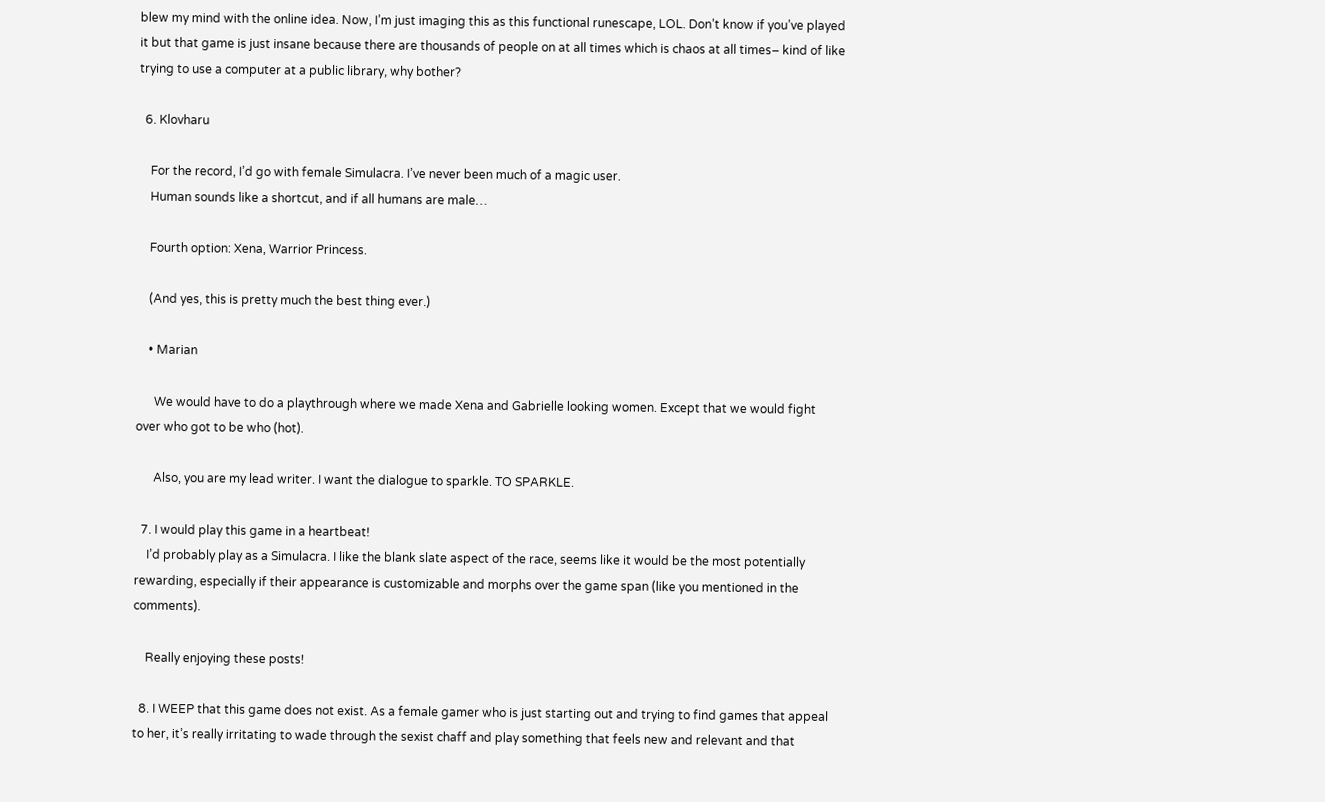blew my mind with the online idea. Now, I’m just imaging this as this functional runescape, LOL. Don’t know if you’ve played it but that game is just insane because there are thousands of people on at all times which is chaos at all times– kind of like trying to use a computer at a public library, why bother?

  6. Klovharu

    For the record, I’d go with female Simulacra. I’ve never been much of a magic user.
    Human sounds like a shortcut, and if all humans are male…

    Fourth option: Xena, Warrior Princess.

    (And yes, this is pretty much the best thing ever.)

    • Marian

      We would have to do a playthrough where we made Xena and Gabrielle looking women. Except that we would fight over who got to be who (hot).

      Also, you are my lead writer. I want the dialogue to sparkle. TO SPARKLE.

  7. I would play this game in a heartbeat!
    I’d probably play as a Simulacra. I like the blank slate aspect of the race, seems like it would be the most potentially rewarding, especially if their appearance is customizable and morphs over the game span (like you mentioned in the comments).

    Really enjoying these posts!

  8. I WEEP that this game does not exist. As a female gamer who is just starting out and trying to find games that appeal to her, it’s really irritating to wade through the sexist chaff and play something that feels new and relevant and that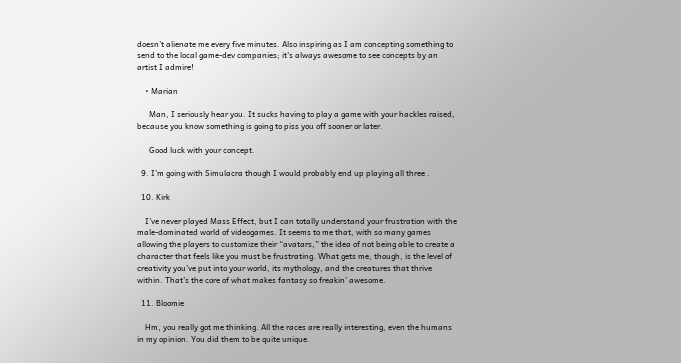doesn’t alienate me every five minutes. Also inspiring as I am concepting something to send to the local game-dev companies; it’s always awesome to see concepts by an artist I admire!

    • Marian

      Man, I seriously hear you. It sucks having to play a game with your hackles raised, because you know something is going to piss you off sooner or later.

      Good luck with your concept.

  9. I’m going with Simulacra though I would probably end up playing all three .

  10. Kirk

    I’ve never played Mass Effect, but I can totally understand your frustration with the male-dominated world of videogames. It seems to me that, with so many games allowing the players to customize their “avatars,” the idea of not being able to create a character that feels like you must be frustrating. What gets me, though, is the level of creativity you’ve put into your world, its mythology, and the creatures that thrive within. That’s the core of what makes fantasy so freakin’ awesome.

  11. Bloomie

    Hm, you really got me thinking. All the races are really interesting, even the humans in my opinion. You did them to be quite unique.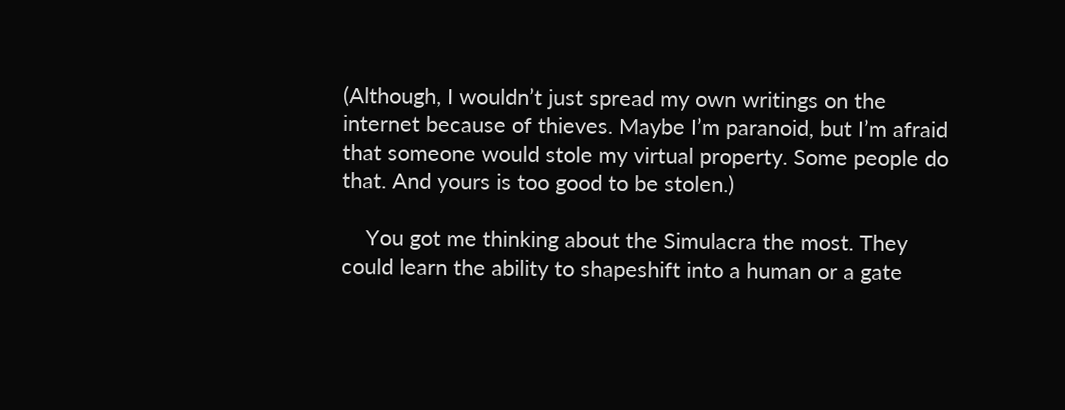(Although, I wouldn’t just spread my own writings on the internet because of thieves. Maybe I’m paranoid, but I’m afraid that someone would stole my virtual property. Some people do that. And yours is too good to be stolen.)

    You got me thinking about the Simulacra the most. They could learn the ability to shapeshift into a human or a gate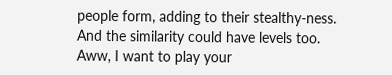people form, adding to their stealthy-ness. And the similarity could have levels too. Aww, I want to play your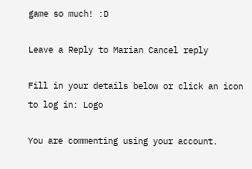game so much! :D

Leave a Reply to Marian Cancel reply

Fill in your details below or click an icon to log in: Logo

You are commenting using your account.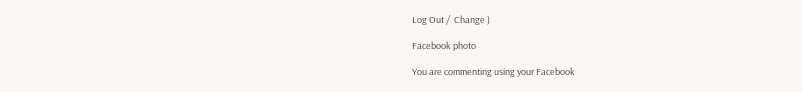Log Out /  Change )

Facebook photo

You are commenting using your Facebook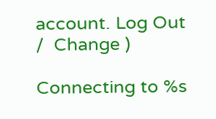account. Log Out /  Change )

Connecting to %s